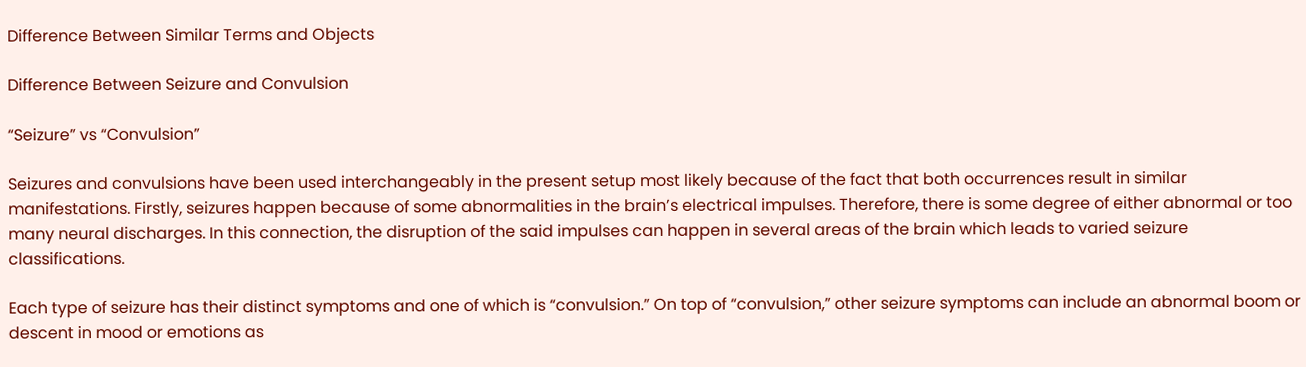Difference Between Similar Terms and Objects

Difference Between Seizure and Convulsion

“Seizure” vs “Convulsion”

Seizures and convulsions have been used interchangeably in the present setup most likely because of the fact that both occurrences result in similar manifestations. Firstly, seizures happen because of some abnormalities in the brain’s electrical impulses. Therefore, there is some degree of either abnormal or too many neural discharges. In this connection, the disruption of the said impulses can happen in several areas of the brain which leads to varied seizure classifications.

Each type of seizure has their distinct symptoms and one of which is “convulsion.” On top of “convulsion,” other seizure symptoms can include an abnormal boom or descent in mood or emotions as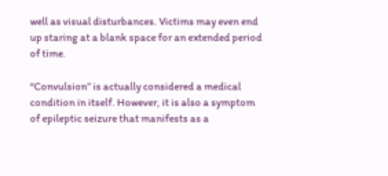well as visual disturbances. Victims may even end up staring at a blank space for an extended period of time.

“Convulsion” is actually considered a medical condition in itself. However, it is also a symptom of epileptic seizure that manifests as a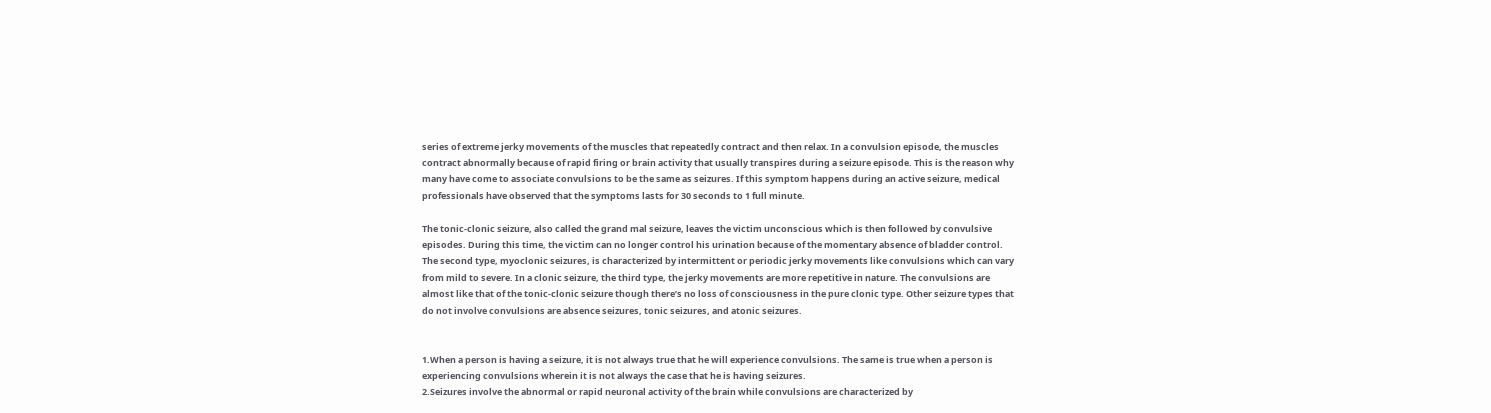series of extreme jerky movements of the muscles that repeatedly contract and then relax. In a convulsion episode, the muscles contract abnormally because of rapid firing or brain activity that usually transpires during a seizure episode. This is the reason why many have come to associate convulsions to be the same as seizures. If this symptom happens during an active seizure, medical professionals have observed that the symptoms lasts for 30 seconds to 1 full minute.

The tonic-clonic seizure, also called the grand mal seizure, leaves the victim unconscious which is then followed by convulsive episodes. During this time, the victim can no longer control his urination because of the momentary absence of bladder control. The second type, myoclonic seizures, is characterized by intermittent or periodic jerky movements like convulsions which can vary from mild to severe. In a clonic seizure, the third type, the jerky movements are more repetitive in nature. The convulsions are almost like that of the tonic-clonic seizure though there’s no loss of consciousness in the pure clonic type. Other seizure types that do not involve convulsions are absence seizures, tonic seizures, and atonic seizures.


1.When a person is having a seizure, it is not always true that he will experience convulsions. The same is true when a person is experiencing convulsions wherein it is not always the case that he is having seizures.
2.Seizures involve the abnormal or rapid neuronal activity of the brain while convulsions are characterized by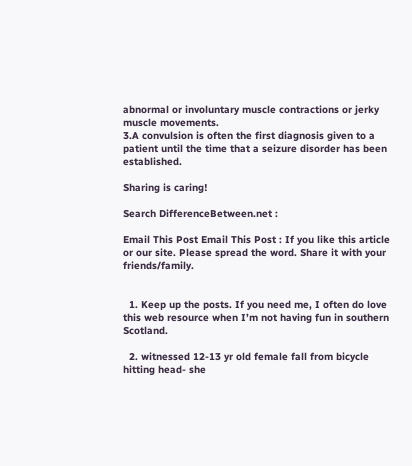abnormal or involuntary muscle contractions or jerky muscle movements.
3.A convulsion is often the first diagnosis given to a patient until the time that a seizure disorder has been established.

Sharing is caring!

Search DifferenceBetween.net :

Email This Post Email This Post : If you like this article or our site. Please spread the word. Share it with your friends/family.


  1. Keep up the posts. If you need me, I often do love this web resource when I’m not having fun in southern Scotland.

  2. witnessed 12-13 yr old female fall from bicycle hitting head- she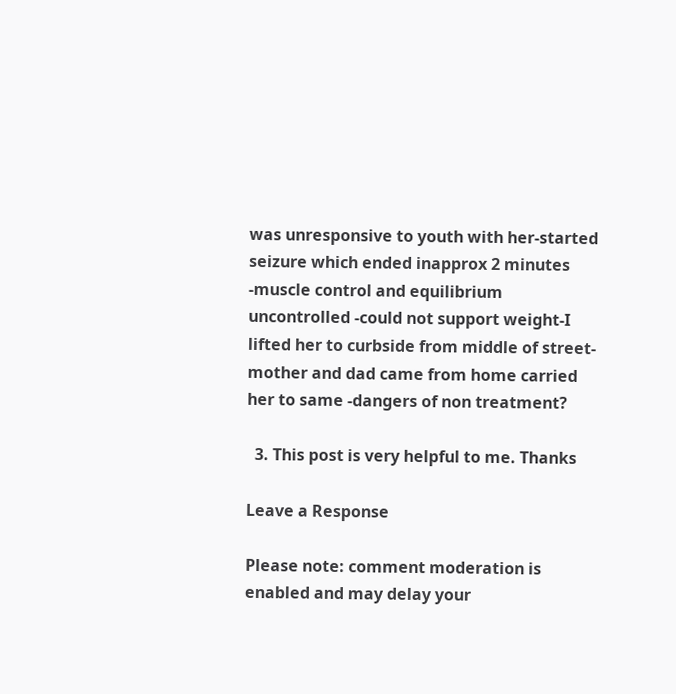was unresponsive to youth with her-started seizure which ended inapprox 2 minutes -muscle control and equilibrium uncontrolled -could not support weight-I lifted her to curbside from middle of street- mother and dad came from home carried her to same -dangers of non treatment?

  3. This post is very helpful to me. Thanks

Leave a Response

Please note: comment moderation is enabled and may delay your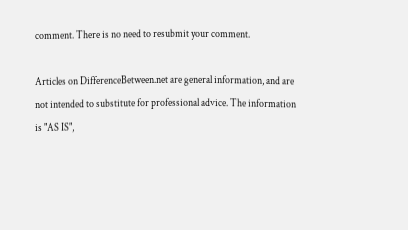comment. There is no need to resubmit your comment.

Articles on DifferenceBetween.net are general information, and are not intended to substitute for professional advice. The information is "AS IS",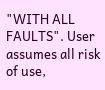"WITH ALL FAULTS". User assumes all risk of use,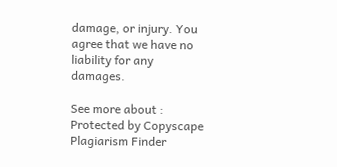damage, or injury. You agree that we have no liability for any damages.

See more about :
Protected by Copyscape Plagiarism Finder